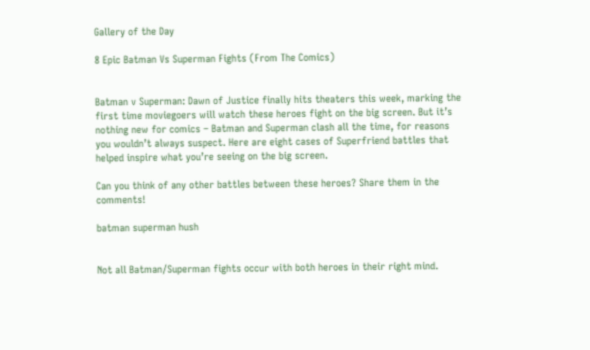Gallery of the Day

8 Epic Batman Vs Superman Fights (From The Comics)


Batman v Superman: Dawn of Justice finally hits theaters this week, marking the first time moviegoers will watch these heroes fight on the big screen. But it’s nothing new for comics – Batman and Superman clash all the time, for reasons you wouldn’t always suspect. Here are eight cases of Superfriend battles that helped inspire what you’re seeing on the big screen.

Can you think of any other battles between these heroes? Share them in the comments!

batman superman hush


Not all Batman/Superman fights occur with both heroes in their right mind.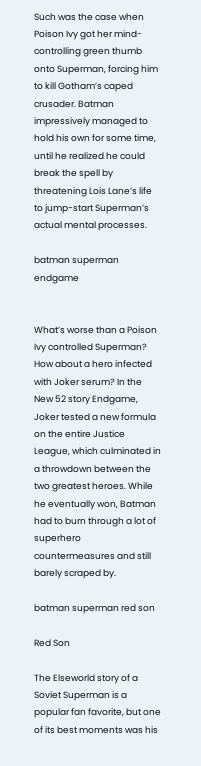Such was the case when Poison Ivy got her mind-controlling green thumb onto Superman, forcing him to kill Gotham’s caped crusader. Batman impressively managed to hold his own for some time, until he realized he could break the spell by threatening Lois Lane’s life to jump-start Superman’s actual mental processes.

batman superman endgame


What’s worse than a Poison Ivy controlled Superman? How about a hero infected with Joker serum? In the New 52 story Endgame, Joker tested a new formula on the entire Justice League, which culminated in a throwdown between the two greatest heroes. While he eventually won, Batman had to burn through a lot of superhero countermeasures and still barely scraped by.

batman superman red son

Red Son

The Elseworld story of a Soviet Superman is a popular fan favorite, but one of its best moments was his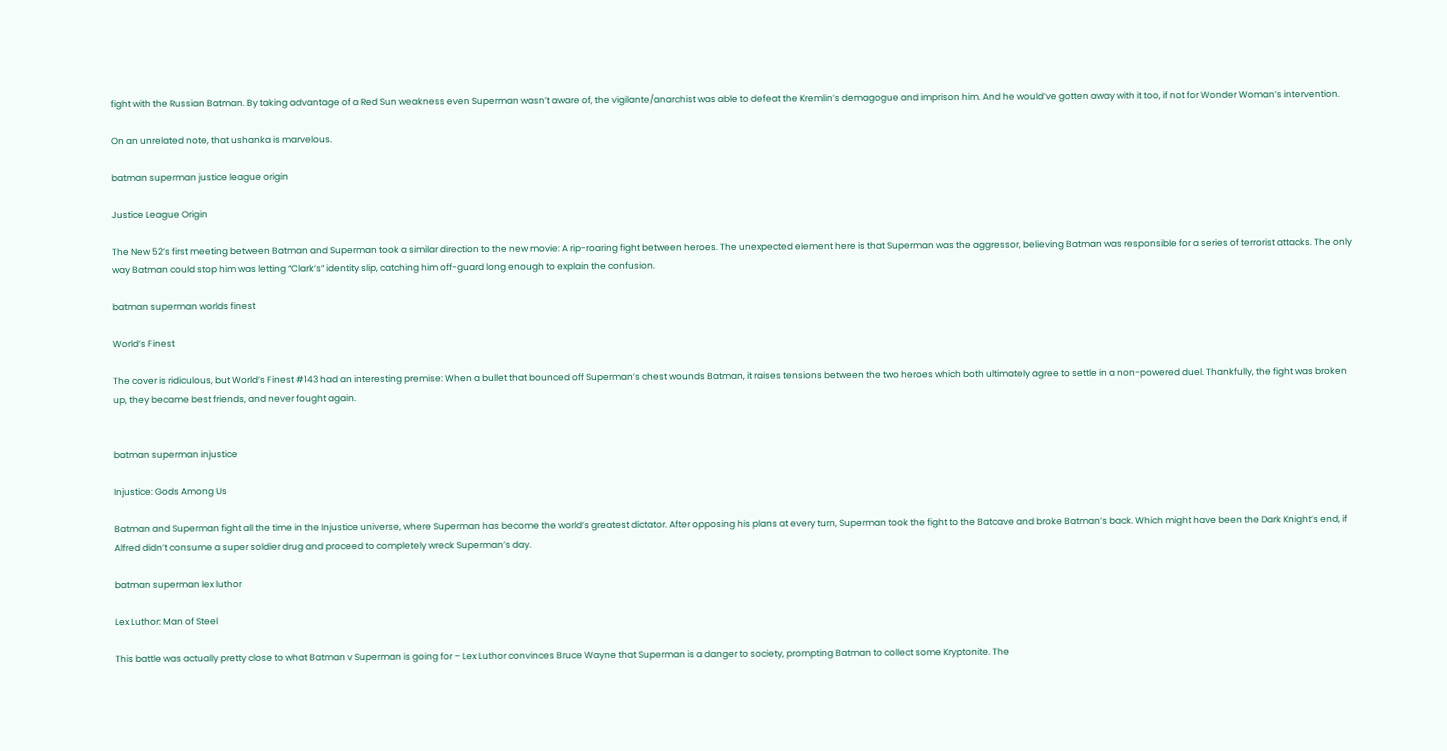fight with the Russian Batman. By taking advantage of a Red Sun weakness even Superman wasn’t aware of, the vigilante/anarchist was able to defeat the Kremlin’s demagogue and imprison him. And he would’ve gotten away with it too, if not for Wonder Woman’s intervention.

On an unrelated note, that ushanka is marvelous.

batman superman justice league origin

Justice League Origin

The New 52’s first meeting between Batman and Superman took a similar direction to the new movie: A rip-roaring fight between heroes. The unexpected element here is that Superman was the aggressor, believing Batman was responsible for a series of terrorist attacks. The only way Batman could stop him was letting “Clark’s” identity slip, catching him off-guard long enough to explain the confusion.

batman superman worlds finest

World’s Finest

The cover is ridiculous, but World’s Finest #143 had an interesting premise: When a bullet that bounced off Superman’s chest wounds Batman, it raises tensions between the two heroes which both ultimately agree to settle in a non-powered duel. Thankfully, the fight was broken up, they became best friends, and never fought again.


batman superman injustice

Injustice: Gods Among Us

Batman and Superman fight all the time in the Injustice universe, where Superman has become the world’s greatest dictator. After opposing his plans at every turn, Superman took the fight to the Batcave and broke Batman’s back. Which might have been the Dark Knight’s end, if Alfred didn’t consume a super soldier drug and proceed to completely wreck Superman’s day.

batman superman lex luthor

Lex Luthor: Man of Steel

This battle was actually pretty close to what Batman v Superman is going for – Lex Luthor convinces Bruce Wayne that Superman is a danger to society, prompting Batman to collect some Kryptonite. The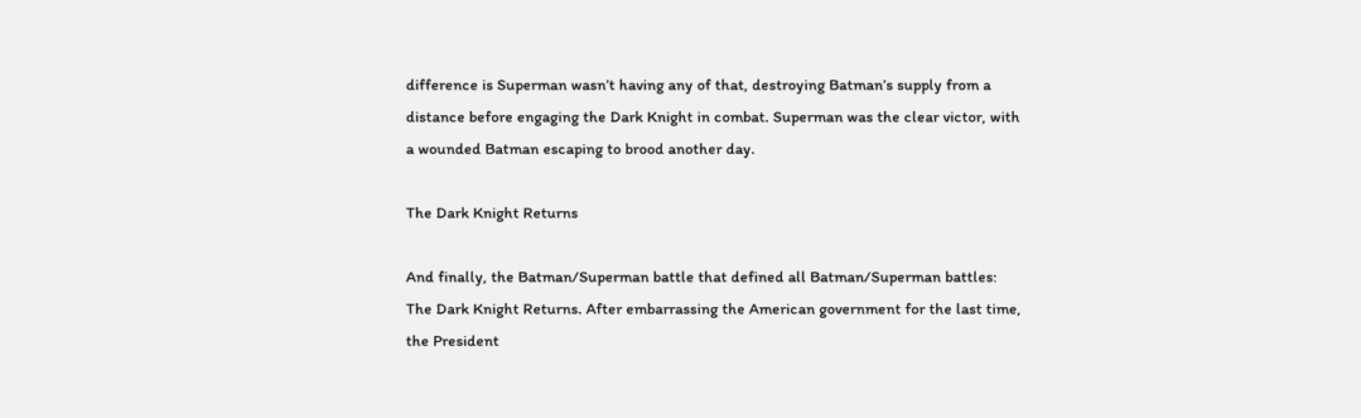difference is Superman wasn’t having any of that, destroying Batman’s supply from a distance before engaging the Dark Knight in combat. Superman was the clear victor, with a wounded Batman escaping to brood another day.

The Dark Knight Returns

And finally, the Batman/Superman battle that defined all Batman/Superman battles: The Dark Knight Returns. After embarrassing the American government for the last time, the President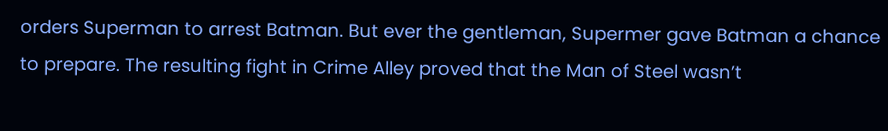orders Superman to arrest Batman. But ever the gentleman, Supermer gave Batman a chance to prepare. The resulting fight in Crime Alley proved that the Man of Steel wasn’t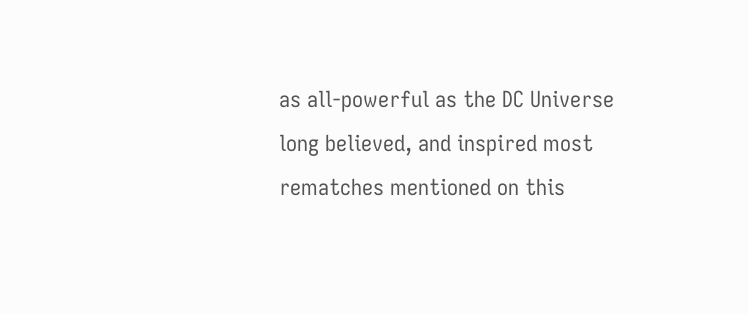as all-powerful as the DC Universe long believed, and inspired most rematches mentioned on this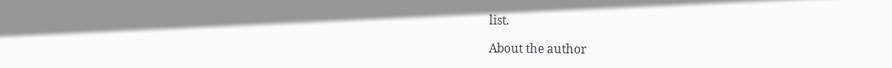list.

About the author